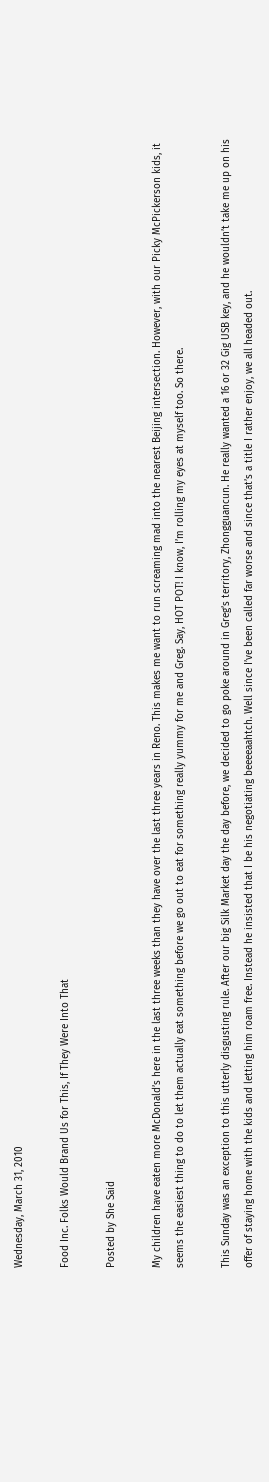Wednesday, March 31, 2010

Food Inc. Folks Would Brand Us for This, If They Were Into That

Posted by She Said

My children have eaten more McDonald’s here in the last three weeks than they have over the last three years in Reno. This makes me want to run screaming mad into the nearest Beijing intersection. However, with our Picky McPickerson kids, it seems the easiest thing to do to let them actually eat something before we go out to eat for something really yummy for me and Greg. Say, HOT POT! I know, I’m rolling my eyes at myself too. So there.

This Sunday was an exception to this utterly disgusting rule. After our big Silk Market day the day before, we decided to go poke around in Greg’s territory, Zhongguancun. He really wanted a 16 or 32 Gig USB key, and he wouldn’t take me up on his offer of staying home with the kids and letting him roam free. Instead he insisted that I be his negotiating beeeeaahtch. Well since I’ve been called far worse and since that’s a title I rather enjoy, we all headed out.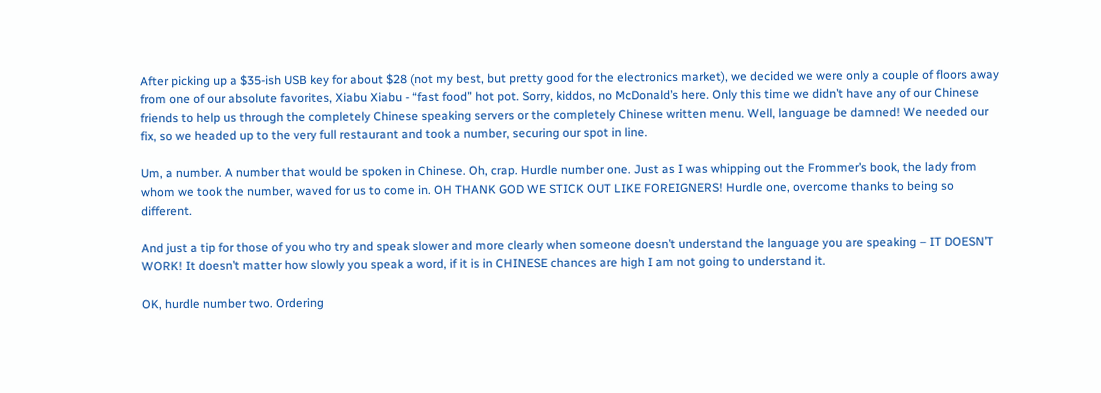After picking up a $35-ish USB key for about $28 (not my best, but pretty good for the electronics market), we decided we were only a couple of floors away from one of our absolute favorites, Xiabu Xiabu - “fast food” hot pot. Sorry, kiddos, no McDonald’s here. Only this time we didn’t have any of our Chinese friends to help us through the completely Chinese speaking servers or the completely Chinese written menu. Well, language be damned! We needed our fix, so we headed up to the very full restaurant and took a number, securing our spot in line.

Um, a number. A number that would be spoken in Chinese. Oh, crap. Hurdle number one. Just as I was whipping out the Frommer’s book, the lady from whom we took the number, waved for us to come in. OH THANK GOD WE STICK OUT LIKE FOREIGNERS! Hurdle one, overcome thanks to being so different.

And just a tip for those of you who try and speak slower and more clearly when someone doesn’t understand the language you are speaking – IT DOESN’T WORK! It doesn’t matter how slowly you speak a word, if it is in CHINESE chances are high I am not going to understand it.

OK, hurdle number two. Ordering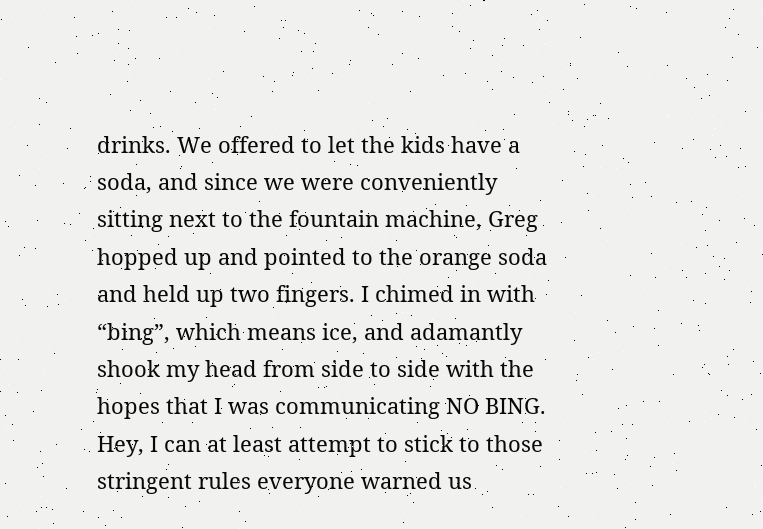drinks. We offered to let the kids have a soda, and since we were conveniently sitting next to the fountain machine, Greg hopped up and pointed to the orange soda and held up two fingers. I chimed in with “bing”, which means ice, and adamantly shook my head from side to side with the hopes that I was communicating NO BING. Hey, I can at least attempt to stick to those stringent rules everyone warned us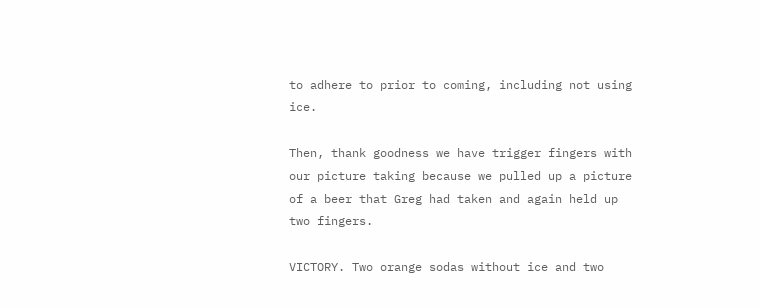to adhere to prior to coming, including not using ice.

Then, thank goodness we have trigger fingers with our picture taking because we pulled up a picture of a beer that Greg had taken and again held up two fingers.

VICTORY. Two orange sodas without ice and two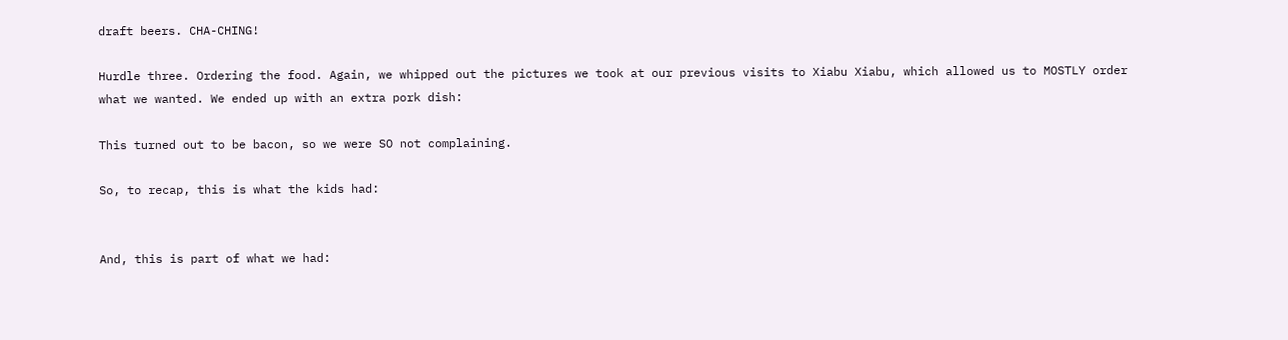draft beers. CHA-CHING!

Hurdle three. Ordering the food. Again, we whipped out the pictures we took at our previous visits to Xiabu Xiabu, which allowed us to MOSTLY order what we wanted. We ended up with an extra pork dish:

This turned out to be bacon, so we were SO not complaining.

So, to recap, this is what the kids had:


And, this is part of what we had: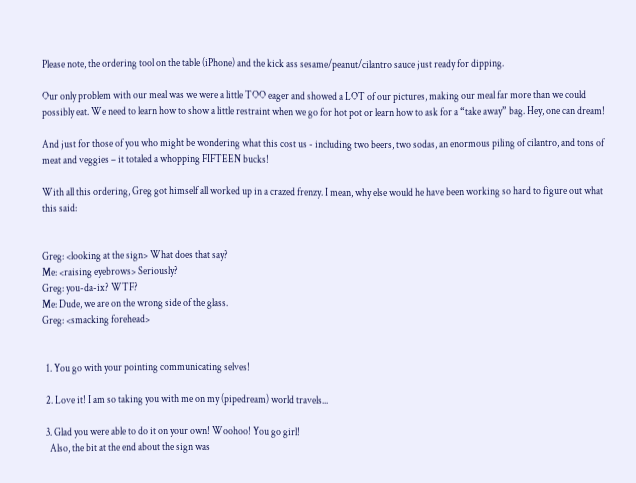Please note, the ordering tool on the table (iPhone) and the kick ass sesame/peanut/cilantro sauce just ready for dipping.

Our only problem with our meal was we were a little TOO eager and showed a LOT of our pictures, making our meal far more than we could possibly eat. We need to learn how to show a little restraint when we go for hot pot or learn how to ask for a “take away” bag. Hey, one can dream!

And just for those of you who might be wondering what this cost us - including two beers, two sodas, an enormous piling of cilantro, and tons of meat and veggies – it totaled a whopping FIFTEEN bucks!

With all this ordering, Greg got himself all worked up in a crazed frenzy. I mean, why else would he have been working so hard to figure out what this said:


Greg: <looking at the sign> What does that say?
Me: <raising eyebrows> Seriously?
Greg: you-da-ix? WTF?
Me: Dude, we are on the wrong side of the glass.
Greg: <smacking forehead>


  1. You go with your pointing communicating selves!

  2. Love it! I am so taking you with me on my (pipedream) world travels...

  3. Glad you were able to do it on your own! Woohoo! You go girl!
    Also, the bit at the end about the sign was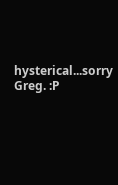hysterical...sorry Greg. :P